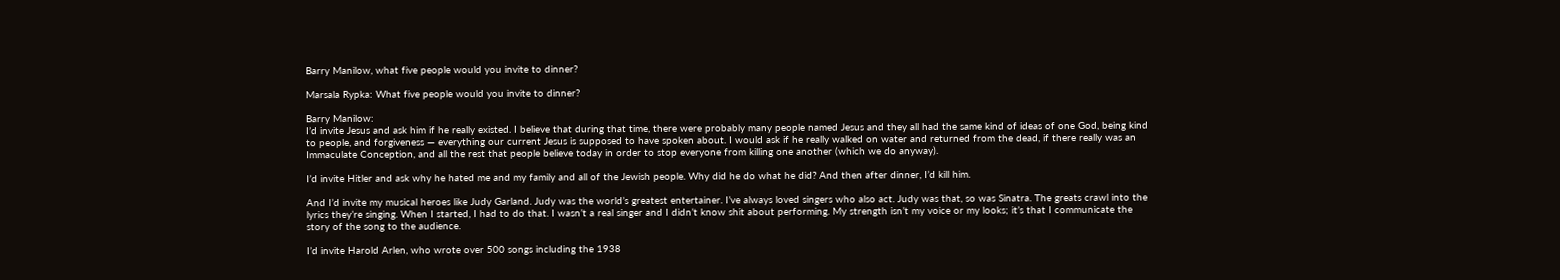Barry Manilow, what five people would you invite to dinner?

Marsala Rypka: What five people would you invite to dinner?

Barry Manilow:
I’d invite Jesus and ask him if he really existed. I believe that during that time, there were probably many people named Jesus and they all had the same kind of ideas of one God, being kind to people, and forgiveness — everything our current Jesus is supposed to have spoken about. I would ask if he really walked on water and returned from the dead, if there really was an Immaculate Conception, and all the rest that people believe today in order to stop everyone from killing one another (which we do anyway).

I’d invite Hitler and ask why he hated me and my family and all of the Jewish people. Why did he do what he did? And then after dinner, I’d kill him.

And I’d invite my musical heroes like Judy Garland. Judy was the world’s greatest entertainer. I’ve always loved singers who also act. Judy was that, so was Sinatra. The greats crawl into the lyrics they’re singing. When I started, I had to do that. I wasn’t a real singer and I didn’t know shit about performing. My strength isn’t my voice or my looks; it’s that I communicate the story of the song to the audience.

I’d invite Harold Arlen, who wrote over 500 songs including the 1938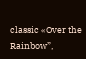classic «Over the Rainbow”,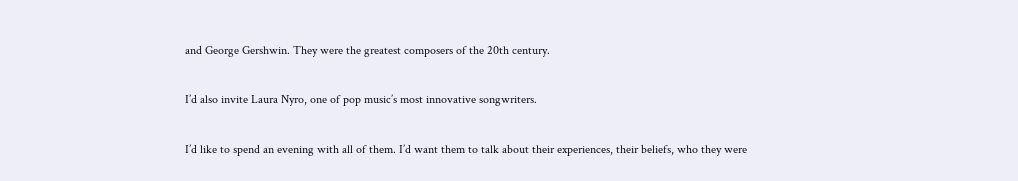and George Gershwin. They were the greatest composers of the 20th century.

I’d also invite Laura Nyro, one of pop music’s most innovative songwriters.

I’d like to spend an evening with all of them. I’d want them to talk about their experiences, their beliefs, who they were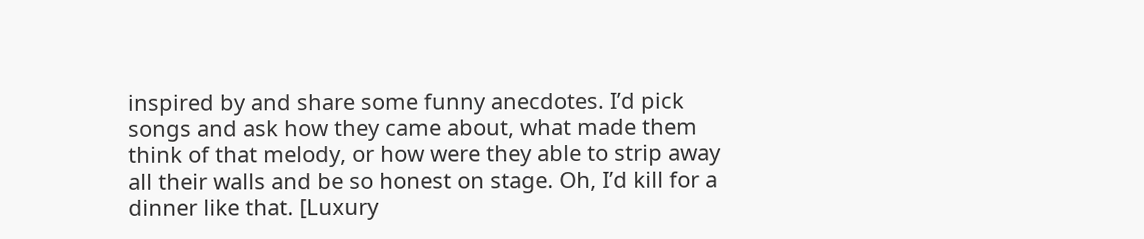inspired by and share some funny anecdotes. I’d pick songs and ask how they came about, what made them think of that melody, or how were they able to strip away all their walls and be so honest on stage. Oh, I’d kill for a dinner like that. [Luxury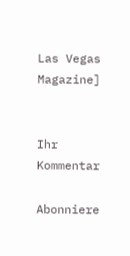Las Vegas Magazine]


Ihr Kommentar

Abonniere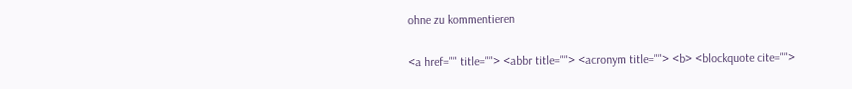ohne zu kommentieren

<a href="" title=""> <abbr title=""> <acronym title=""> <b> <blockquote cite="">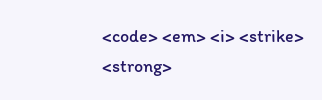<code> <em> <i> <strike> <strong>